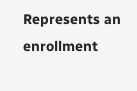Represents an enrollment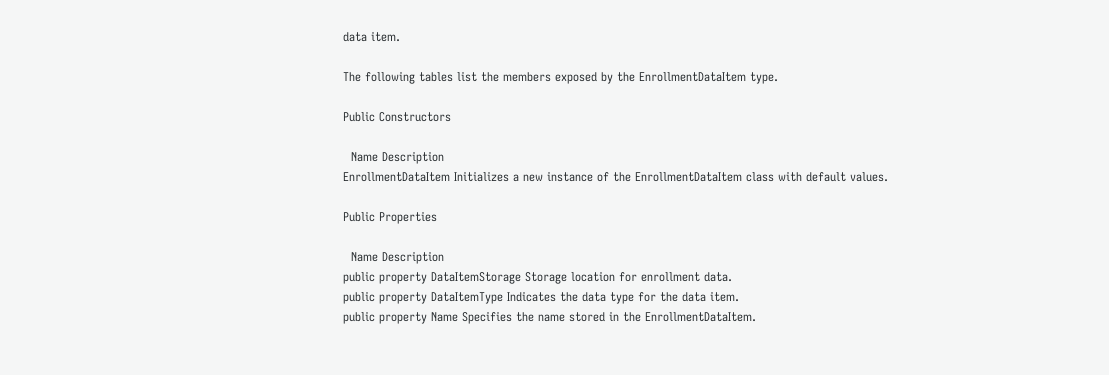data item.

The following tables list the members exposed by the EnrollmentDataItem type.

Public Constructors

  Name Description
EnrollmentDataItem Initializes a new instance of the EnrollmentDataItem class with default values.

Public Properties

  Name Description
public property DataItemStorage Storage location for enrollment data.
public property DataItemType Indicates the data type for the data item.
public property Name Specifies the name stored in the EnrollmentDataItem.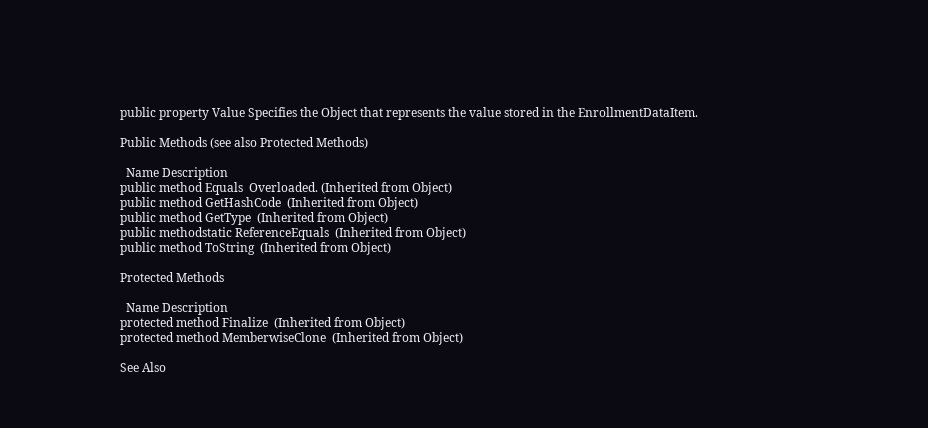public property Value Specifies the Object that represents the value stored in the EnrollmentDataItem.

Public Methods (see also Protected Methods)

  Name Description
public method Equals  Overloaded. (Inherited from Object)
public method GetHashCode  (Inherited from Object)
public method GetType  (Inherited from Object)
public methodstatic ReferenceEquals  (Inherited from Object)
public method ToString  (Inherited from Object)

Protected Methods

  Name Description
protected method Finalize  (Inherited from Object)
protected method MemberwiseClone  (Inherited from Object)

See Also